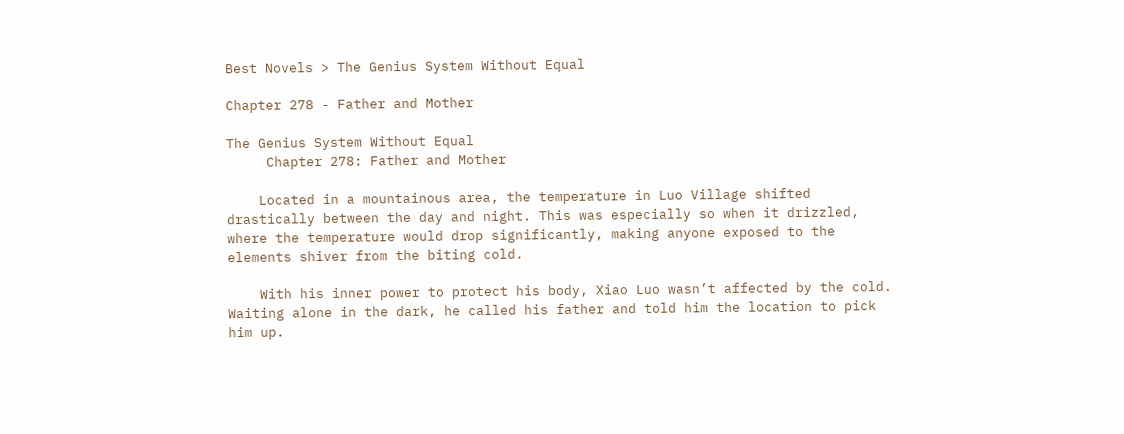Best Novels > The Genius System Without Equal

Chapter 278 - Father and Mother

The Genius System Without Equal
     Chapter 278: Father and Mother

    Located in a mountainous area, the temperature in Luo Village shifted drastically between the day and night. This was especially so when it drizzled, where the temperature would drop significantly, making anyone exposed to the elements shiver from the biting cold.

    With his inner power to protect his body, Xiao Luo wasn’t affected by the cold. Waiting alone in the dark, he called his father and told him the location to pick him up.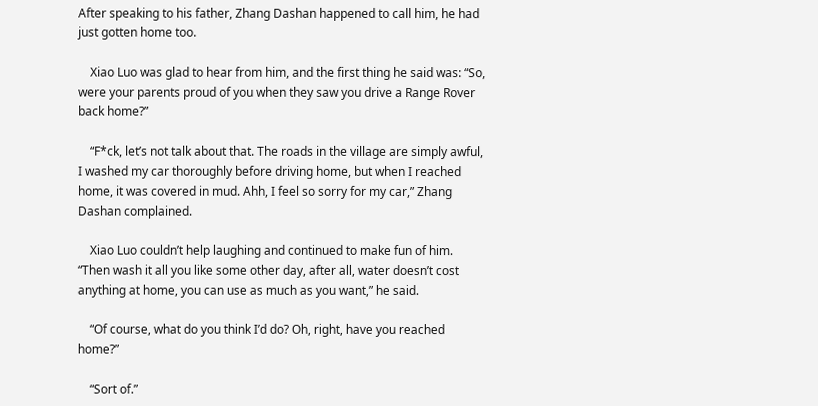After speaking to his father, Zhang Dashan happened to call him, he had just gotten home too.

    Xiao Luo was glad to hear from him, and the first thing he said was: “So, were your parents proud of you when they saw you drive a Range Rover back home?”

    “F*ck, let’s not talk about that. The roads in the village are simply awful, I washed my car thoroughly before driving home, but when I reached home, it was covered in mud. Ahh, I feel so sorry for my car,” Zhang Dashan complained.

    Xiao Luo couldn’t help laughing and continued to make fun of him. “Then wash it all you like some other day, after all, water doesn’t cost anything at home, you can use as much as you want,” he said.

    “Of course, what do you think I’d do? Oh, right, have you reached home?”

    “Sort of.”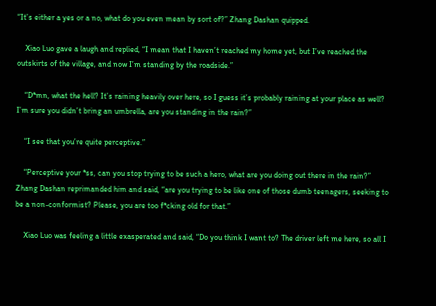“It’s either a yes or a no, what do you even mean by sort of?” Zhang Dashan quipped.

    Xiao Luo gave a laugh and replied, “I mean that I haven’t reached my home yet, but I’ve reached the outskirts of the village, and now I’m standing by the roadside.”

    “D*mn, what the hell? It’s raining heavily over here, so I guess it’s probably raining at your place as well? I’m sure you didn’t bring an umbrella, are you standing in the rain?”

    “I see that you’re quite perceptive.”

    “Perceptive your *ss, can you stop trying to be such a hero, what are you doing out there in the rain?” Zhang Dashan reprimanded him and said, “are you trying to be like one of those dumb teenagers, seeking to be a non-conformist? Please, you are too f*cking old for that.”

    Xiao Luo was feeling a little exasperated and said, “Do you think I want to? The driver left me here, so all I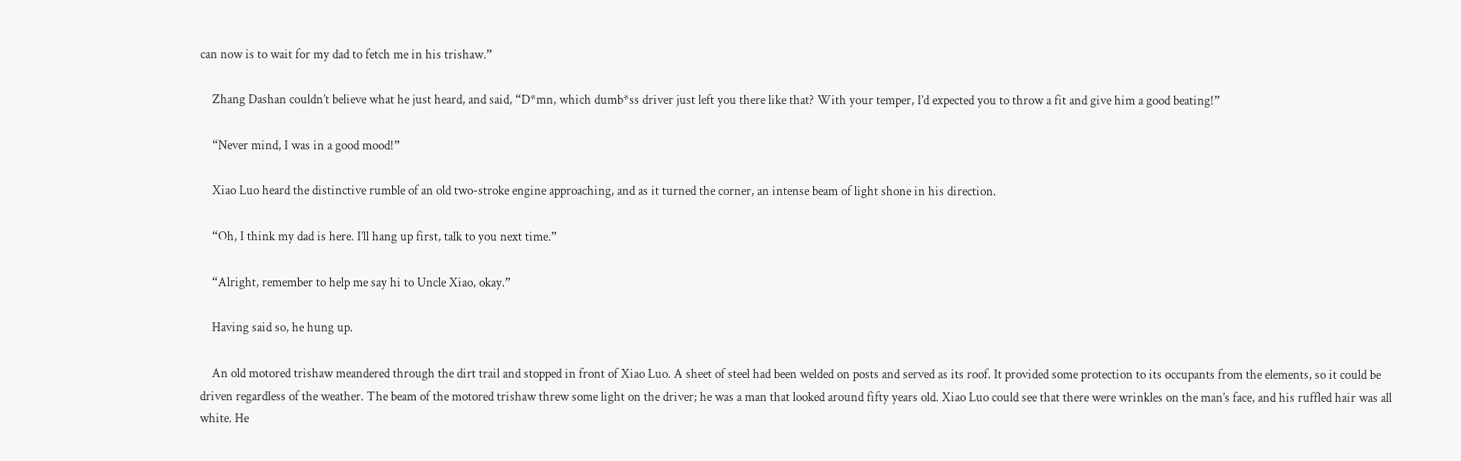can now is to wait for my dad to fetch me in his trishaw.”

    Zhang Dashan couldn’t believe what he just heard, and said, “D*mn, which dumb*ss driver just left you there like that? With your temper, I’d expected you to throw a fit and give him a good beating!”

    “Never mind, I was in a good mood!”

    Xiao Luo heard the distinctive rumble of an old two-stroke engine approaching, and as it turned the corner, an intense beam of light shone in his direction.

    “Oh, I think my dad is here. I’ll hang up first, talk to you next time.”

    “Alright, remember to help me say hi to Uncle Xiao, okay.”

    Having said so, he hung up.

    An old motored trishaw meandered through the dirt trail and stopped in front of Xiao Luo. A sheet of steel had been welded on posts and served as its roof. It provided some protection to its occupants from the elements, so it could be driven regardless of the weather. The beam of the motored trishaw threw some light on the driver; he was a man that looked around fifty years old. Xiao Luo could see that there were wrinkles on the man’s face, and his ruffled hair was all white. He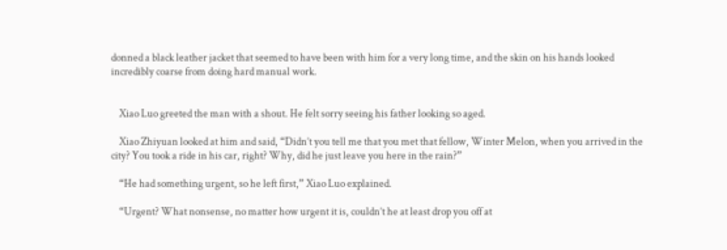donned a black leather jacket that seemed to have been with him for a very long time, and the skin on his hands looked incredibly coarse from doing hard manual work.


    Xiao Luo greeted the man with a shout. He felt sorry seeing his father looking so aged.

    Xiao Zhiyuan looked at him and said, “Didn’t you tell me that you met that fellow, Winter Melon, when you arrived in the city? You took a ride in his car, right? Why, did he just leave you here in the rain?”

    “He had something urgent, so he left first,” Xiao Luo explained.

    “Urgent? What nonsense, no matter how urgent it is, couldn’t he at least drop you off at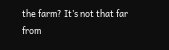the farm? It’s not that far from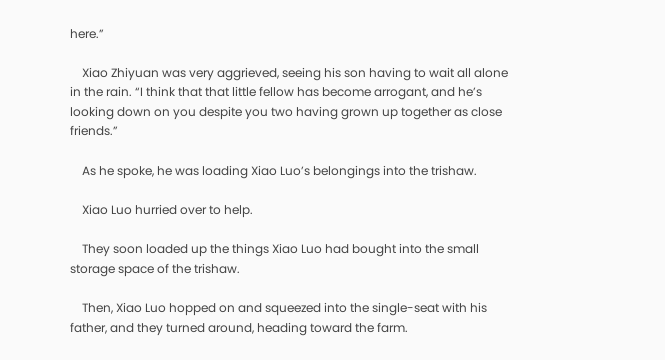here.”

    Xiao Zhiyuan was very aggrieved, seeing his son having to wait all alone in the rain. “I think that that little fellow has become arrogant, and he’s looking down on you despite you two having grown up together as close friends.”

    As he spoke, he was loading Xiao Luo’s belongings into the trishaw.

    Xiao Luo hurried over to help.

    They soon loaded up the things Xiao Luo had bought into the small storage space of the trishaw.

    Then, Xiao Luo hopped on and squeezed into the single-seat with his father, and they turned around, heading toward the farm.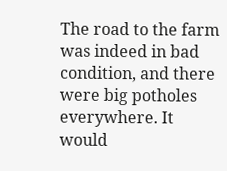The road to the farm was indeed in bad condition, and there were big potholes everywhere. It would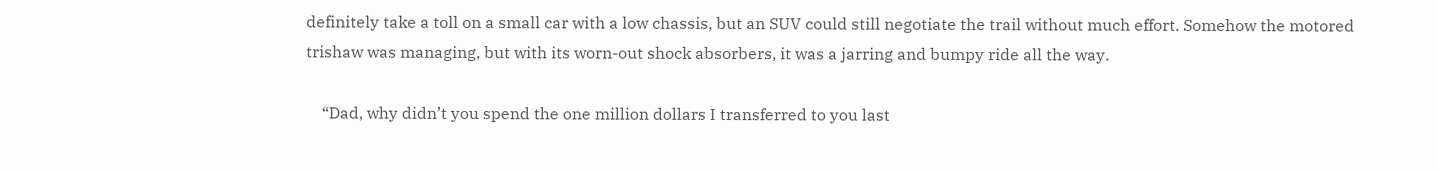definitely take a toll on a small car with a low chassis, but an SUV could still negotiate the trail without much effort. Somehow the motored trishaw was managing, but with its worn-out shock absorbers, it was a jarring and bumpy ride all the way.

    “Dad, why didn’t you spend the one million dollars I transferred to you last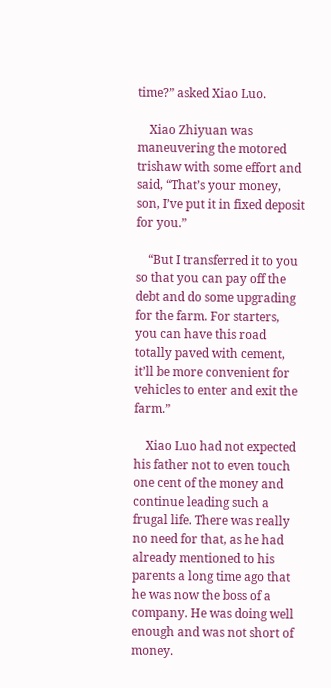time?” asked Xiao Luo.

    Xiao Zhiyuan was maneuvering the motored trishaw with some effort and said, “That’s your money, son, I’ve put it in fixed deposit for you.”

    “But I transferred it to you so that you can pay off the debt and do some upgrading for the farm. For starters, you can have this road totally paved with cement, it’ll be more convenient for vehicles to enter and exit the farm.”

    Xiao Luo had not expected his father not to even touch one cent of the money and continue leading such a frugal life. There was really no need for that, as he had already mentioned to his parents a long time ago that he was now the boss of a company. He was doing well enough and was not short of money.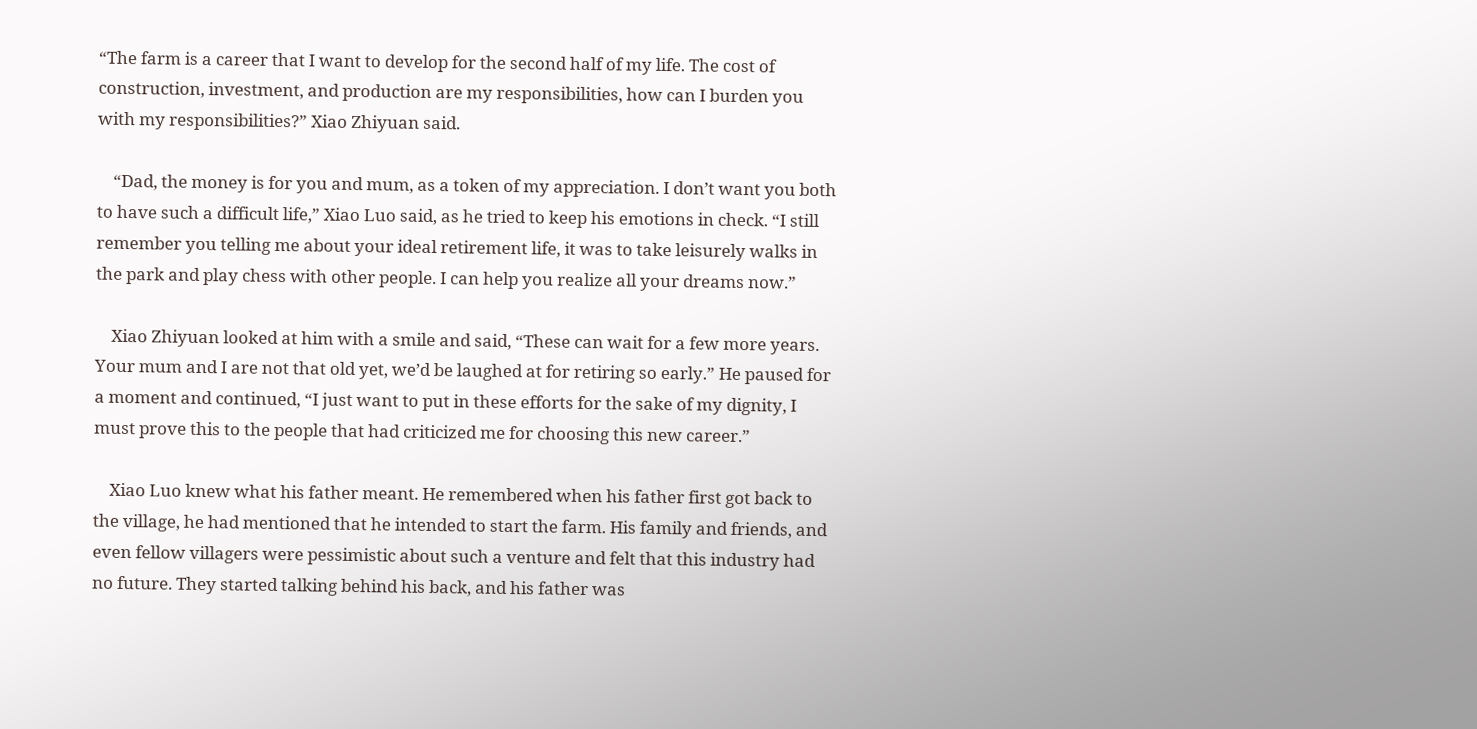“The farm is a career that I want to develop for the second half of my life. The cost of construction, investment, and production are my responsibilities, how can I burden you with my responsibilities?” Xiao Zhiyuan said.

    “Dad, the money is for you and mum, as a token of my appreciation. I don’t want you both to have such a difficult life,” Xiao Luo said, as he tried to keep his emotions in check. “I still remember you telling me about your ideal retirement life, it was to take leisurely walks in the park and play chess with other people. I can help you realize all your dreams now.”

    Xiao Zhiyuan looked at him with a smile and said, “These can wait for a few more years. Your mum and I are not that old yet, we’d be laughed at for retiring so early.” He paused for a moment and continued, “I just want to put in these efforts for the sake of my dignity, I must prove this to the people that had criticized me for choosing this new career.”

    Xiao Luo knew what his father meant. He remembered when his father first got back to the village, he had mentioned that he intended to start the farm. His family and friends, and even fellow villagers were pessimistic about such a venture and felt that this industry had no future. They started talking behind his back, and his father was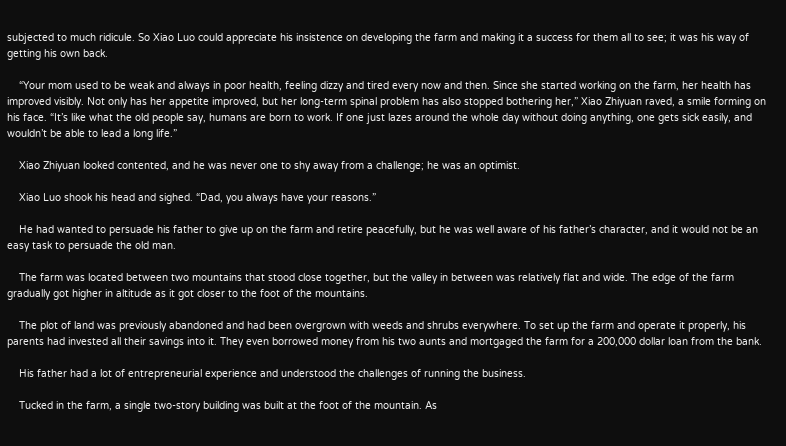subjected to much ridicule. So Xiao Luo could appreciate his insistence on developing the farm and making it a success for them all to see; it was his way of getting his own back.

    “Your mom used to be weak and always in poor health, feeling dizzy and tired every now and then. Since she started working on the farm, her health has improved visibly. Not only has her appetite improved, but her long-term spinal problem has also stopped bothering her,” Xiao Zhiyuan raved, a smile forming on his face. “It’s like what the old people say, humans are born to work. If one just lazes around the whole day without doing anything, one gets sick easily, and wouldn’t be able to lead a long life.”

    Xiao Zhiyuan looked contented, and he was never one to shy away from a challenge; he was an optimist.

    Xiao Luo shook his head and sighed. “Dad, you always have your reasons.”

    He had wanted to persuade his father to give up on the farm and retire peacefully, but he was well aware of his father’s character, and it would not be an easy task to persuade the old man.

    The farm was located between two mountains that stood close together, but the valley in between was relatively flat and wide. The edge of the farm gradually got higher in altitude as it got closer to the foot of the mountains.

    The plot of land was previously abandoned and had been overgrown with weeds and shrubs everywhere. To set up the farm and operate it properly, his parents had invested all their savings into it. They even borrowed money from his two aunts and mortgaged the farm for a 200,000 dollar loan from the bank.

    His father had a lot of entrepreneurial experience and understood the challenges of running the business.

    Tucked in the farm, a single two-story building was built at the foot of the mountain. As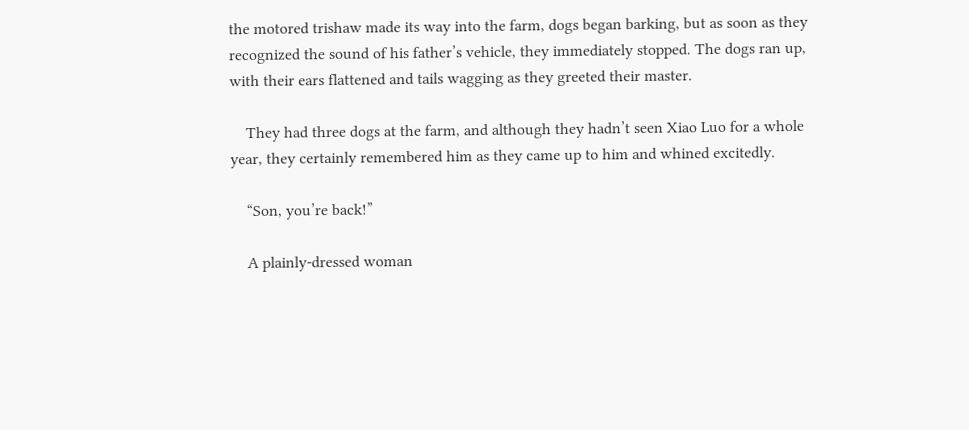the motored trishaw made its way into the farm, dogs began barking, but as soon as they recognized the sound of his father’s vehicle, they immediately stopped. The dogs ran up, with their ears flattened and tails wagging as they greeted their master.

    They had three dogs at the farm, and although they hadn’t seen Xiao Luo for a whole year, they certainly remembered him as they came up to him and whined excitedly.

    “Son, you’re back!”

    A plainly-dressed woman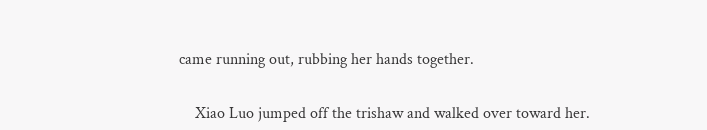came running out, rubbing her hands together.


    Xiao Luo jumped off the trishaw and walked over toward her.